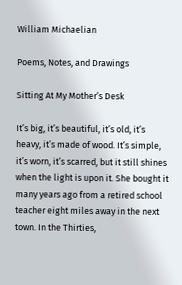William Michaelian

Poems, Notes, and Drawings

Sitting At My Mother’s Desk

It’s big, it’s beautiful, it’s old, it’s heavy, it’s made of wood. It’s simple, it’s worn, it’s scarred, but it still shines when the light is upon it. She bought it many years ago from a retired school teacher eight miles away in the next town. In the Thirties,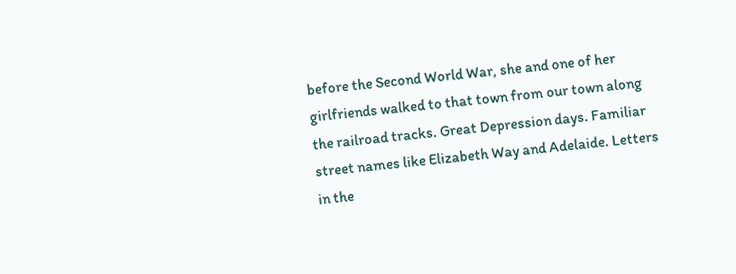before the Second World War, she and one of her girlfriends walked to that town from our town along the railroad tracks. Great Depression days. Familiar street names like Elizabeth Way and Adelaide. Letters in the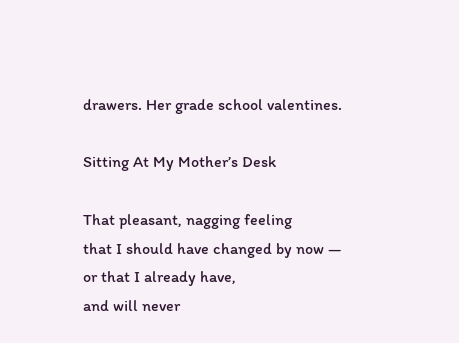drawers. Her grade school valentines.

Sitting At My Mother’s Desk

That pleasant, nagging feeling
that I should have changed by now —
or that I already have,
and will never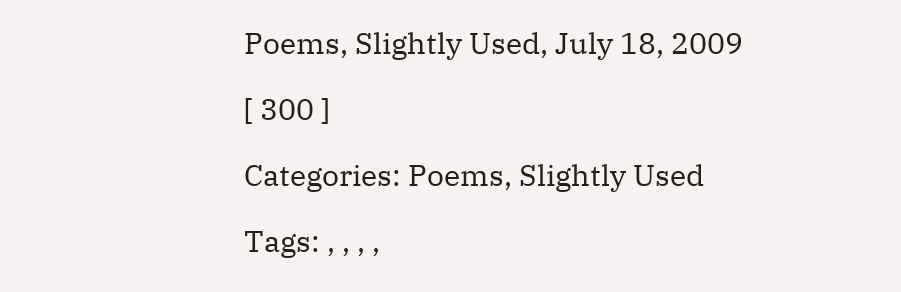Poems, Slightly Used, July 18, 2009

[ 300 ]

Categories: Poems, Slightly Used

Tags: , , , ,